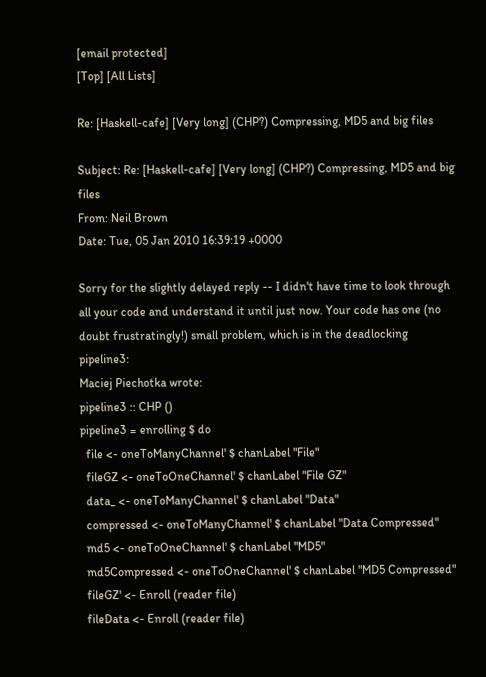[email protected]
[Top] [All Lists]

Re: [Haskell-cafe] [Very long] (CHP?) Compressing, MD5 and big files

Subject: Re: [Haskell-cafe] [Very long] (CHP?) Compressing, MD5 and big files
From: Neil Brown
Date: Tue, 05 Jan 2010 16:39:19 +0000

Sorry for the slightly delayed reply -- I didn't have time to look through all your code and understand it until just now. Your code has one (no doubt frustratingly!) small problem, which is in the deadlocking pipeline3:
Maciej Piechotka wrote:
pipeline3 :: CHP ()
pipeline3 = enrolling $ do
  file <- oneToManyChannel' $ chanLabel "File"
  fileGZ <- oneToOneChannel' $ chanLabel "File GZ"
  data_ <- oneToManyChannel' $ chanLabel "Data"
  compressed <- oneToManyChannel' $ chanLabel "Data Compressed"
  md5 <- oneToOneChannel' $ chanLabel "MD5"
  md5Compressed <- oneToOneChannel' $ chanLabel "MD5 Compressed"
  fileGZ' <- Enroll (reader file)
  fileData <- Enroll (reader file)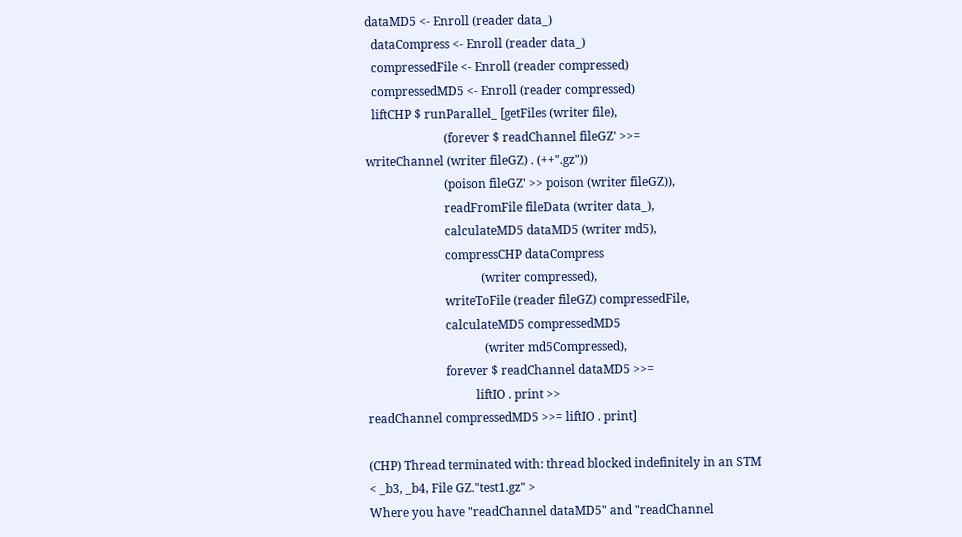dataMD5 <- Enroll (reader data_)
  dataCompress <- Enroll (reader data_)
  compressedFile <- Enroll (reader compressed)
  compressedMD5 <- Enroll (reader compressed)
  liftCHP $ runParallel_ [getFiles (writer file),
                          (forever $ readChannel fileGZ' >>=
writeChannel (writer fileGZ) . (++".gz"))
                          (poison fileGZ' >> poison (writer fileGZ)),
                          readFromFile fileData (writer data_),
                          calculateMD5 dataMD5 (writer md5),
                          compressCHP dataCompress
                                      (writer compressed),
                          writeToFile (reader fileGZ) compressedFile,
                          calculateMD5 compressedMD5
                                       (writer md5Compressed),
                          forever $ readChannel dataMD5 >>=
                                    liftIO . print >>
readChannel compressedMD5 >>= liftIO . print]

(CHP) Thread terminated with: thread blocked indefinitely in an STM
< _b3, _b4, File GZ."test1.gz" >
Where you have "readChannel dataMD5" and "readChannel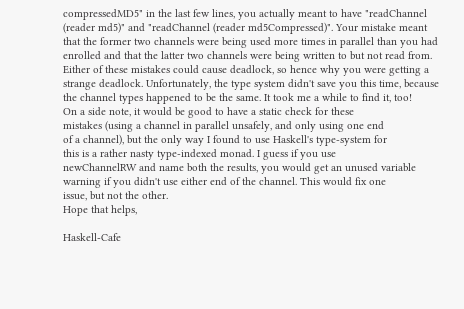compressedMD5" in the last few lines, you actually meant to have "readChannel (reader md5)" and "readChannel (reader md5Compressed)". Your mistake meant that the former two channels were being used more times in parallel than you had enrolled and that the latter two channels were being written to but not read from. Either of these mistakes could cause deadlock, so hence why you were getting a strange deadlock. Unfortunately, the type system didn't save you this time, because the channel types happened to be the same. It took me a while to find it, too!
On a side note, it would be good to have a static check for these
mistakes (using a channel in parallel unsafely, and only using one end
of a channel), but the only way I found to use Haskell's type-system for
this is a rather nasty type-indexed monad. I guess if you use
newChannelRW and name both the results, you would get an unused variable
warning if you didn't use either end of the channel. This would fix one
issue, but not the other.
Hope that helps,

Haskell-Cafe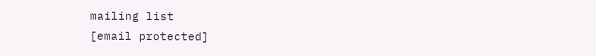mailing list
[email protected]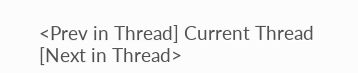<Prev in Thread] Current Thread [Next in Thread>